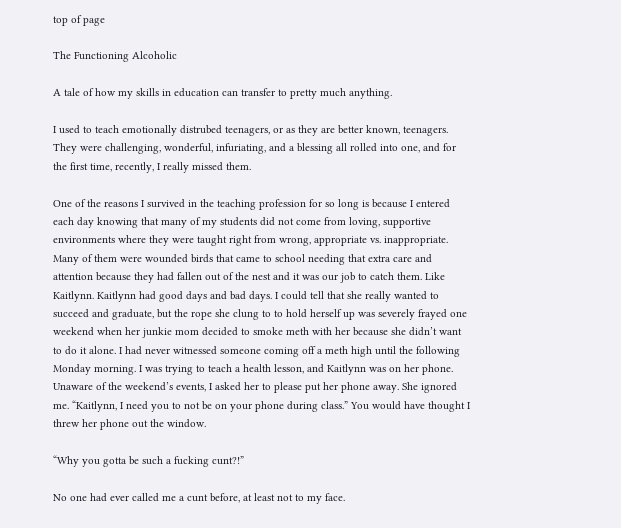top of page

The Functioning Alcoholic

A tale of how my skills in education can transfer to pretty much anything.

I used to teach emotionally distrubed teenagers, or as they are better known, teenagers. They were challenging, wonderful, infuriating, and a blessing all rolled into one, and for the first time, recently, I really missed them.

One of the reasons I survived in the teaching profession for so long is because I entered each day knowing that many of my students did not come from loving, supportive environments where they were taught right from wrong, appropriate vs. inappropriate. Many of them were wounded birds that came to school needing that extra care and attention because they had fallen out of the nest and it was our job to catch them. Like Kaitlynn. Kaitlynn had good days and bad days. I could tell that she really wanted to succeed and graduate, but the rope she clung to to hold herself up was severely frayed one weekend when her junkie mom decided to smoke meth with her because she didn’t want to do it alone. I had never witnessed someone coming off a meth high until the following Monday morning. I was trying to teach a health lesson, and Kaitlynn was on her phone. Unaware of the weekend’s events, I asked her to please put her phone away. She ignored me. “Kaitlynn, I need you to not be on your phone during class.” You would have thought I threw her phone out the window.

“Why you gotta be such a fucking cunt?!”

No one had ever called me a cunt before, at least not to my face.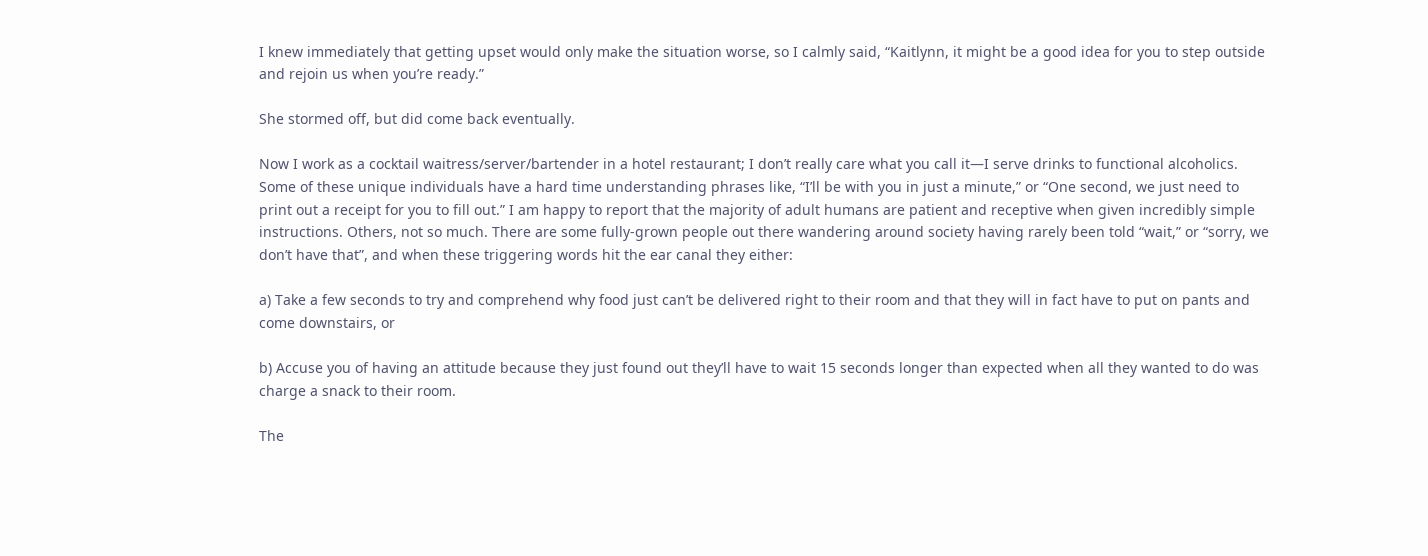I knew immediately that getting upset would only make the situation worse, so I calmly said, “Kaitlynn, it might be a good idea for you to step outside and rejoin us when you’re ready.”

She stormed off, but did come back eventually.

Now I work as a cocktail waitress/server/bartender in a hotel restaurant; I don’t really care what you call it—I serve drinks to functional alcoholics. Some of these unique individuals have a hard time understanding phrases like, “I’ll be with you in just a minute,” or “One second, we just need to print out a receipt for you to fill out.” I am happy to report that the majority of adult humans are patient and receptive when given incredibly simple instructions. Others, not so much. There are some fully-grown people out there wandering around society having rarely been told “wait,” or “sorry, we don’t have that”, and when these triggering words hit the ear canal they either:

a) Take a few seconds to try and comprehend why food just can’t be delivered right to their room and that they will in fact have to put on pants and come downstairs, or

b) Accuse you of having an attitude because they just found out they’ll have to wait 15 seconds longer than expected when all they wanted to do was charge a snack to their room.

The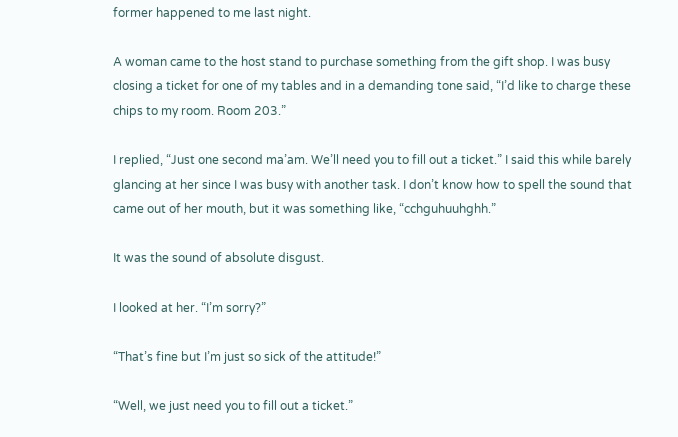former happened to me last night.

A woman came to the host stand to purchase something from the gift shop. I was busy closing a ticket for one of my tables and in a demanding tone said, “I’d like to charge these chips to my room. Room 203.”

I replied, “Just one second ma’am. We’ll need you to fill out a ticket.” I said this while barely glancing at her since I was busy with another task. I don’t know how to spell the sound that came out of her mouth, but it was something like, “cchguhuuhghh.”

It was the sound of absolute disgust.

I looked at her. “I’m sorry?”

“That’s fine but I’m just so sick of the attitude!”

“Well, we just need you to fill out a ticket.”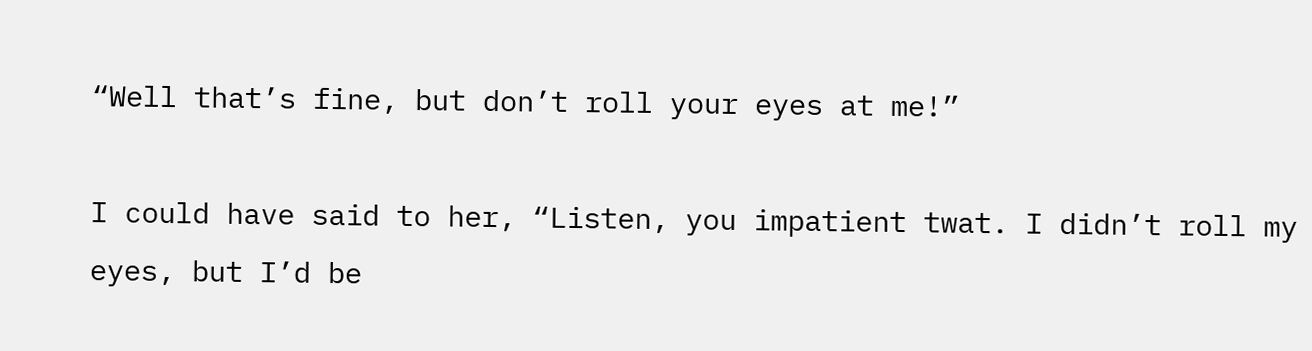“Well that’s fine, but don’t roll your eyes at me!”

I could have said to her, “Listen, you impatient twat. I didn’t roll my eyes, but I’d be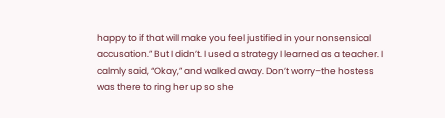happy to if that will make you feel justified in your nonsensical accusation.” But I didn’t. I used a strategy I learned as a teacher. I calmly said, “Okay,” and walked away. Don’t worry–the hostess was there to ring her up so she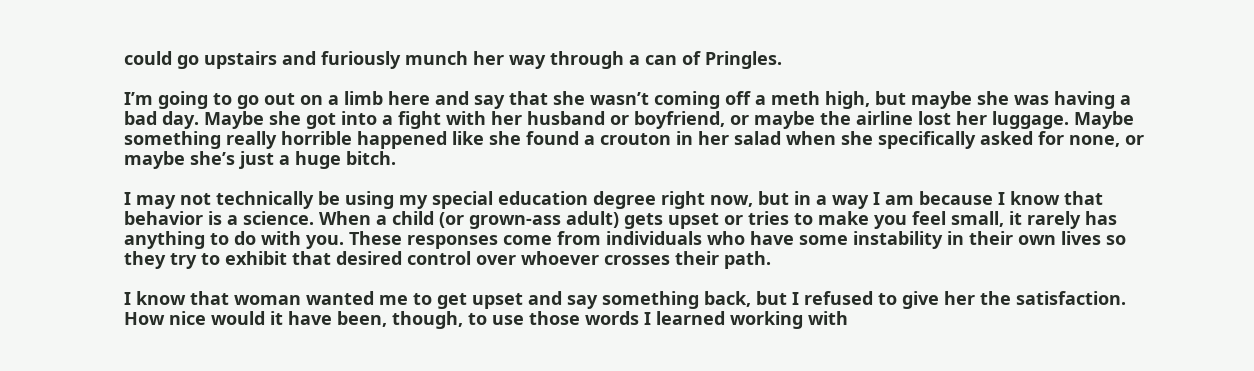could go upstairs and furiously munch her way through a can of Pringles.

I’m going to go out on a limb here and say that she wasn’t coming off a meth high, but maybe she was having a bad day. Maybe she got into a fight with her husband or boyfriend, or maybe the airline lost her luggage. Maybe something really horrible happened like she found a crouton in her salad when she specifically asked for none, or maybe she’s just a huge bitch.

I may not technically be using my special education degree right now, but in a way I am because I know that behavior is a science. When a child (or grown-ass adult) gets upset or tries to make you feel small, it rarely has anything to do with you. These responses come from individuals who have some instability in their own lives so they try to exhibit that desired control over whoever crosses their path.

I know that woman wanted me to get upset and say something back, but I refused to give her the satisfaction. How nice would it have been, though, to use those words I learned working with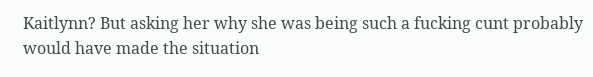Kaitlynn? But asking her why she was being such a fucking cunt probably would have made the situation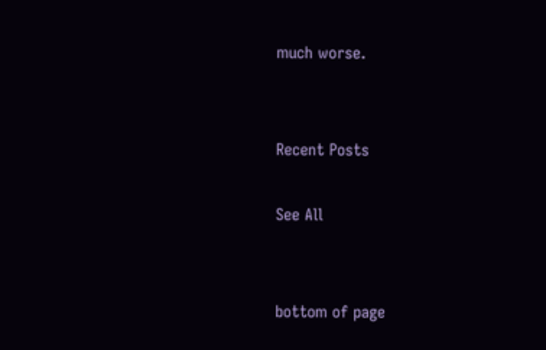much worse.


Recent Posts

See All


bottom of page